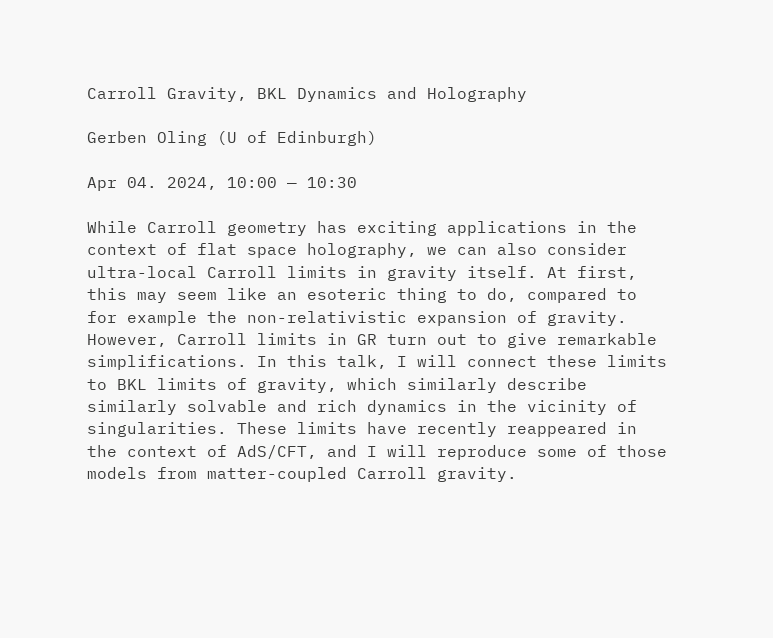Carroll Gravity, BKL Dynamics and Holography

Gerben Oling (U of Edinburgh)

Apr 04. 2024, 10:00 — 10:30

While Carroll geometry has exciting applications in the context of flat space holography, we can also consider ultra-local Carroll limits in gravity itself. At first, this may seem like an esoteric thing to do, compared to for example the non-relativistic expansion of gravity. However, Carroll limits in GR turn out to give remarkable simplifications. In this talk, I will connect these limits to BKL limits of gravity, which similarly describe similarly solvable and rich dynamics in the vicinity of singularities. These limits have recently reappeared in the context of AdS/CFT, and I will reproduce some of those models from matter-coupled Carroll gravity.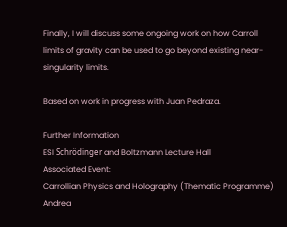Finally, I will discuss some ongoing work on how Carroll limits of gravity can be used to go beyond existing near-singularity limits.

Based on work in progress with Juan Pedraza.

Further Information
ESI Schrödinger and Boltzmann Lecture Hall
Associated Event:
Carrollian Physics and Holography (Thematic Programme)
Andrea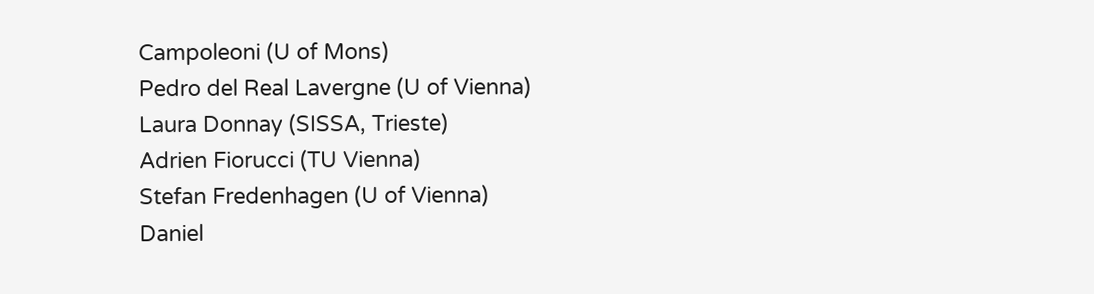Campoleoni (U of Mons)
Pedro del Real Lavergne (U of Vienna)
Laura Donnay (SISSA, Trieste)
Adrien Fiorucci (TU Vienna)
Stefan Fredenhagen (U of Vienna)
Daniel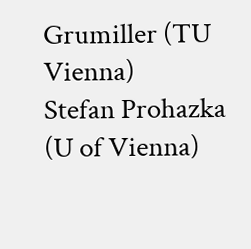Grumiller (TU Vienna)
Stefan Prohazka (U of Vienna)